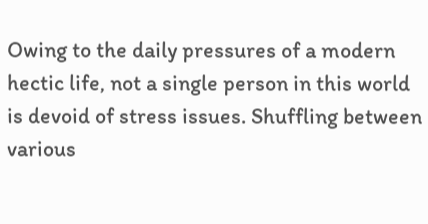Owing to the daily pressures of a modern hectic life, not a single person in this world is devoid of stress issues. Shuffling between various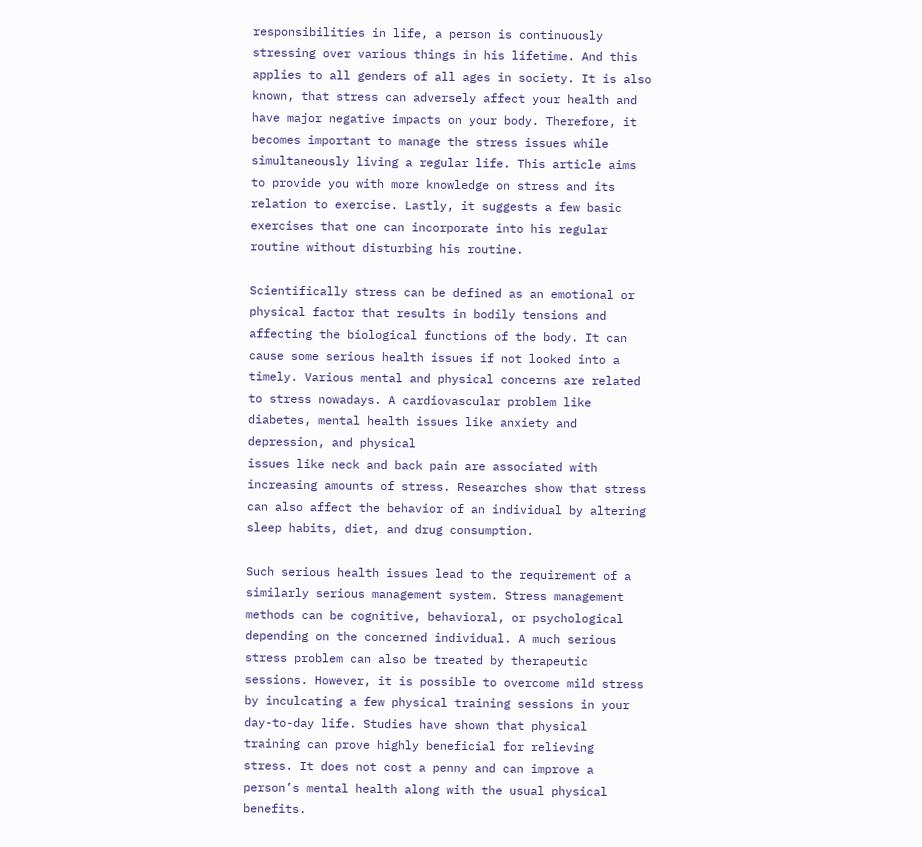responsibilities in life, a person is continuously stressing over various things in his lifetime. And this applies to all genders of all ages in society. It is also known, that stress can adversely affect your health and have major negative impacts on your body. Therefore, it becomes important to manage the stress issues while simultaneously living a regular life. This article aims to provide you with more knowledge on stress and its relation to exercise. Lastly, it suggests a few basic exercises that one can incorporate into his regular routine without disturbing his routine.

Scientifically stress can be defined as an emotional or physical factor that results in bodily tensions and affecting the biological functions of the body. It can cause some serious health issues if not looked into a timely. Various mental and physical concerns are related to stress nowadays. A cardiovascular problem like diabetes, mental health issues like anxiety and depression, and physical
issues like neck and back pain are associated with increasing amounts of stress. Researches show that stress can also affect the behavior of an individual by altering sleep habits, diet, and drug consumption.

Such serious health issues lead to the requirement of a similarly serious management system. Stress management methods can be cognitive, behavioral, or psychological depending on the concerned individual. A much serious stress problem can also be treated by therapeutic sessions. However, it is possible to overcome mild stress by inculcating a few physical training sessions in your day-to-day life. Studies have shown that physical training can prove highly beneficial for relieving stress. It does not cost a penny and can improve a person’s mental health along with the usual physical benefits.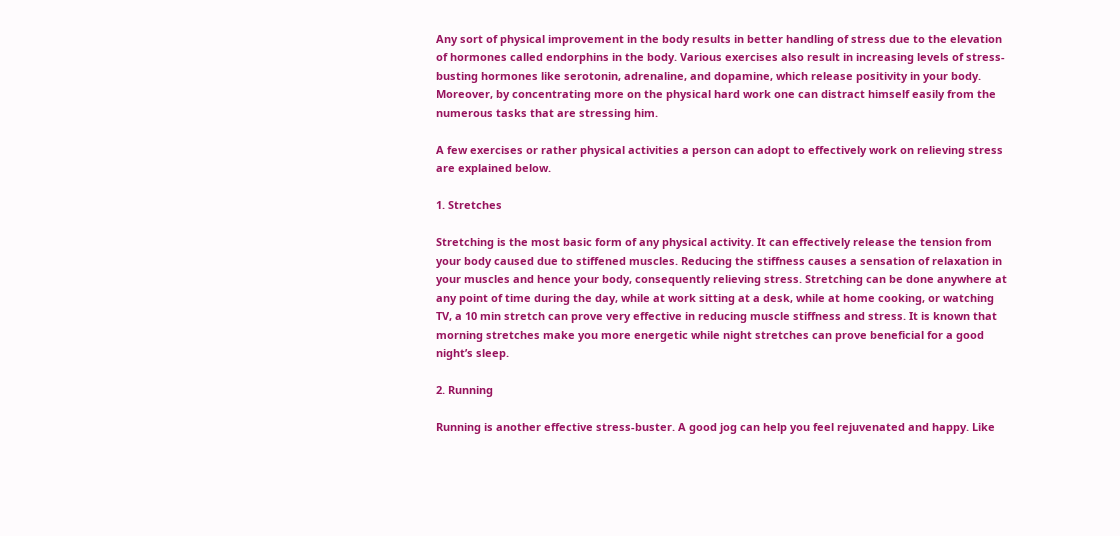Any sort of physical improvement in the body results in better handling of stress due to the elevation of hormones called endorphins in the body. Various exercises also result in increasing levels of stress-busting hormones like serotonin, adrenaline, and dopamine, which release positivity in your body. Moreover, by concentrating more on the physical hard work one can distract himself easily from the numerous tasks that are stressing him.

A few exercises or rather physical activities a person can adopt to effectively work on relieving stress are explained below.

1. Stretches

Stretching is the most basic form of any physical activity. It can effectively release the tension from your body caused due to stiffened muscles. Reducing the stiffness causes a sensation of relaxation in your muscles and hence your body, consequently relieving stress. Stretching can be done anywhere at any point of time during the day, while at work sitting at a desk, while at home cooking, or watching TV, a 10 min stretch can prove very effective in reducing muscle stiffness and stress. It is known that morning stretches make you more energetic while night stretches can prove beneficial for a good night’s sleep.

2. Running

Running is another effective stress-buster. A good jog can help you feel rejuvenated and happy. Like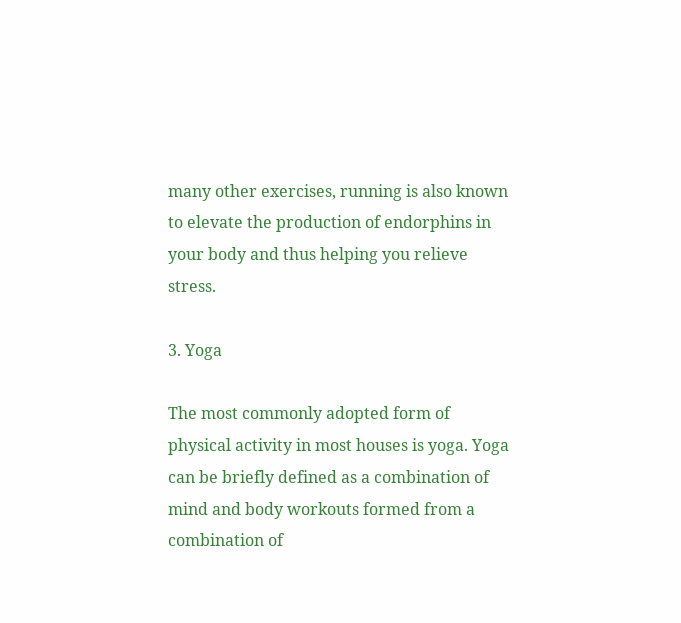many other exercises, running is also known to elevate the production of endorphins in your body and thus helping you relieve stress.

3. Yoga

The most commonly adopted form of physical activity in most houses is yoga. Yoga can be briefly defined as a combination of mind and body workouts formed from a combination of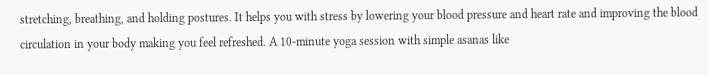stretching, breathing, and holding postures. It helps you with stress by lowering your blood pressure and heart rate and improving the blood circulation in your body making you feel refreshed. A 10-minute yoga session with simple asanas like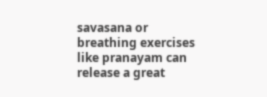savasana or breathing exercises like pranayam can release a great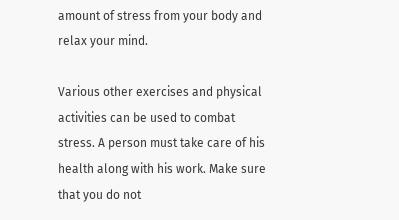amount of stress from your body and relax your mind.

Various other exercises and physical activities can be used to combat stress. A person must take care of his health along with his work. Make sure that you do not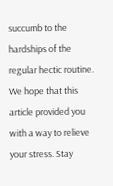succumb to the hardships of the regular hectic routine. We hope that this article provided you with a way to relieve your stress. Stay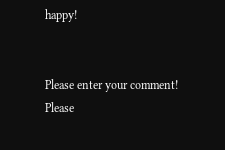happy!


Please enter your comment!
Please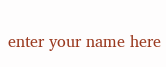enter your name here